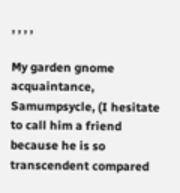, , , ,

My garden gnome acquaintance, Samumpsycle, (I hesitate to call him a friend because he is so transcendent compared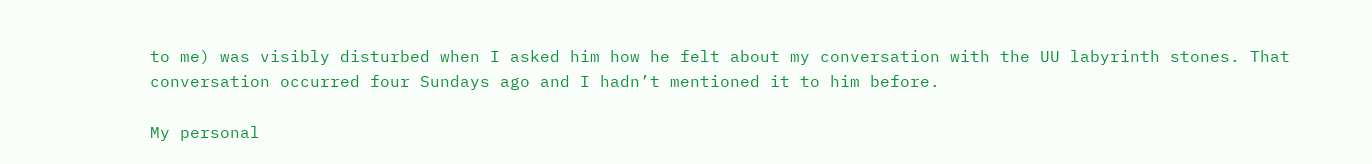to me) was visibly disturbed when I asked him how he felt about my conversation with the UU labyrinth stones. That conversation occurred four Sundays ago and I hadn’t mentioned it to him before.

My personal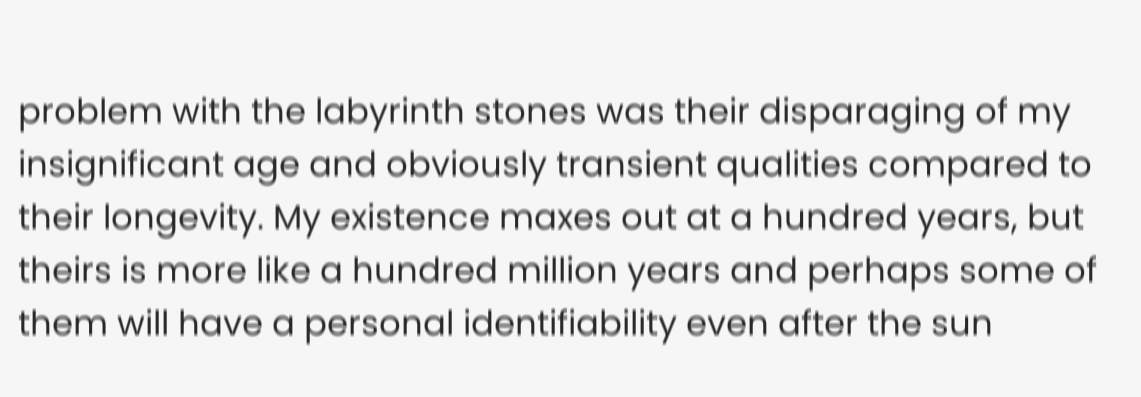problem with the labyrinth stones was their disparaging of my insignificant age and obviously transient qualities compared to their longevity. My existence maxes out at a hundred years, but theirs is more like a hundred million years and perhaps some of them will have a personal identifiability even after the sun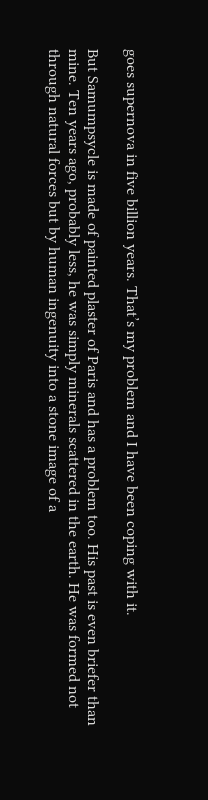goes supernova in five billion years. That’s my problem and I have been coping with it.

But Samumpsycle is made of painted plaster of Paris and has a problem too. His past is even briefer than mine. Ten years ago, probably less, he was simply minerals scattered in the earth. He was formed not through natural forces but by human ingenuity into a stone image of a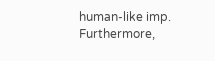human-like imp. Furthermore,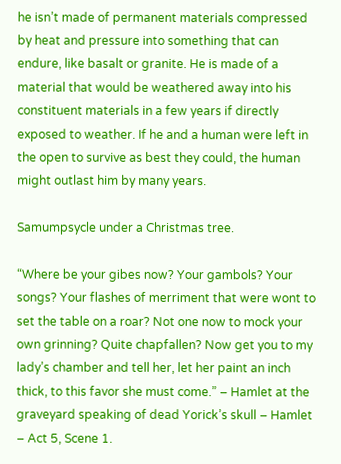he isn’t made of permanent materials compressed by heat and pressure into something that can endure, like basalt or granite. He is made of a material that would be weathered away into his constituent materials in a few years if directly exposed to weather. If he and a human were left in the open to survive as best they could, the human might outlast him by many years.

Samumpsycle under a Christmas tree.

“Where be your gibes now? Your gambols? Your songs? Your flashes of merriment that were wont to set the table on a roar? Not one now to mock your own grinning? Quite chapfallen? Now get you to my lady’s chamber and tell her, let her paint an inch thick, to this favor she must come.” – Hamlet at the graveyard speaking of dead Yorick’s skull – Hamlet – Act 5, Scene 1.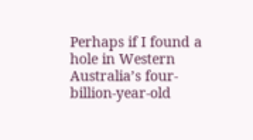Perhaps if I found a hole in Western Australia’s four-billion-year-old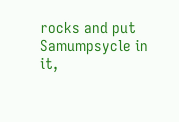rocks and put Samumpsycle in it,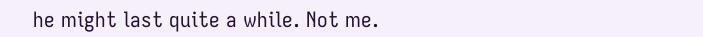he might last quite a while. Not me.